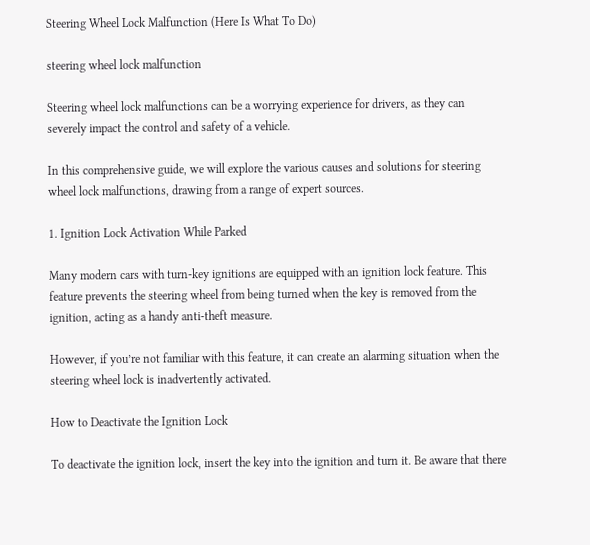Steering Wheel Lock Malfunction (Here Is What To Do)

steering wheel lock malfunction

Steering wheel lock malfunctions can be a worrying experience for drivers, as they can severely impact the control and safety of a vehicle.

In this comprehensive guide, we will explore the various causes and solutions for steering wheel lock malfunctions, drawing from a range of expert sources.

1. Ignition Lock Activation While Parked

Many modern cars with turn-key ignitions are equipped with an ignition lock feature. This feature prevents the steering wheel from being turned when the key is removed from the ignition, acting as a handy anti-theft measure.

However, if you’re not familiar with this feature, it can create an alarming situation when the steering wheel lock is inadvertently activated.

How to Deactivate the Ignition Lock

To deactivate the ignition lock, insert the key into the ignition and turn it. Be aware that there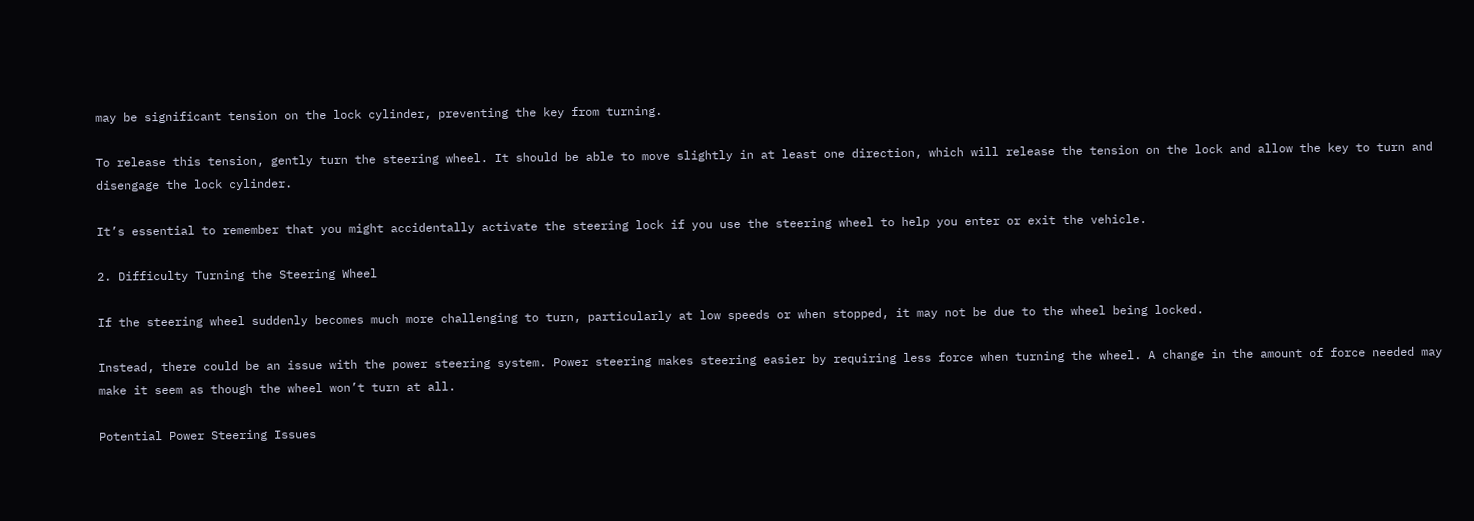may be significant tension on the lock cylinder, preventing the key from turning.

To release this tension, gently turn the steering wheel. It should be able to move slightly in at least one direction, which will release the tension on the lock and allow the key to turn and disengage the lock cylinder.

It’s essential to remember that you might accidentally activate the steering lock if you use the steering wheel to help you enter or exit the vehicle.

2. Difficulty Turning the Steering Wheel

If the steering wheel suddenly becomes much more challenging to turn, particularly at low speeds or when stopped, it may not be due to the wheel being locked.

Instead, there could be an issue with the power steering system. Power steering makes steering easier by requiring less force when turning the wheel. A change in the amount of force needed may make it seem as though the wheel won’t turn at all.

Potential Power Steering Issues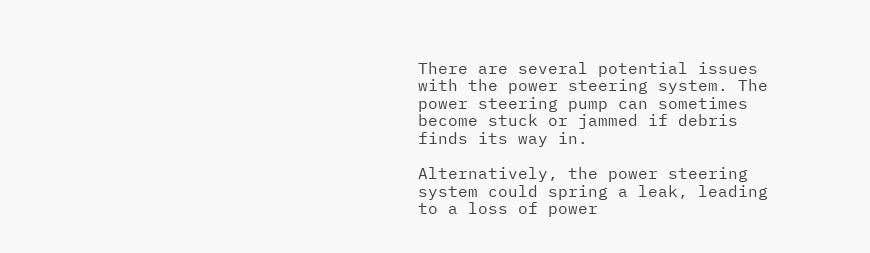There are several potential issues with the power steering system. The power steering pump can sometimes become stuck or jammed if debris finds its way in.

Alternatively, the power steering system could spring a leak, leading to a loss of power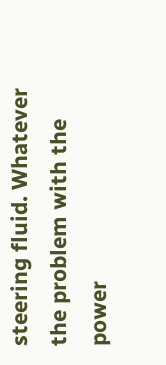steering fluid. Whatever the problem with the power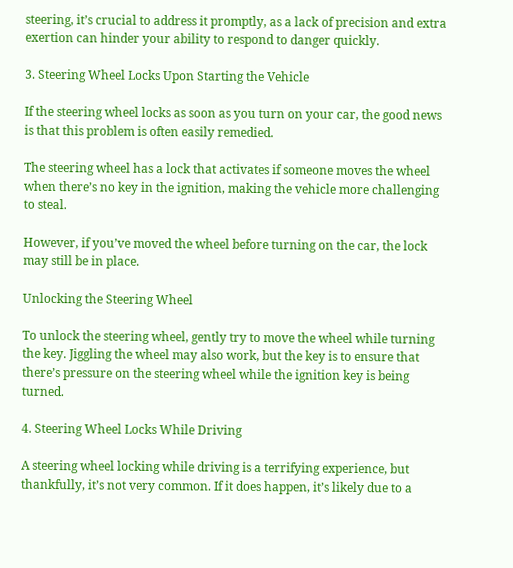steering, it’s crucial to address it promptly, as a lack of precision and extra exertion can hinder your ability to respond to danger quickly.

3. Steering Wheel Locks Upon Starting the Vehicle

If the steering wheel locks as soon as you turn on your car, the good news is that this problem is often easily remedied.

The steering wheel has a lock that activates if someone moves the wheel when there’s no key in the ignition, making the vehicle more challenging to steal.

However, if you’ve moved the wheel before turning on the car, the lock may still be in place.

Unlocking the Steering Wheel

To unlock the steering wheel, gently try to move the wheel while turning the key. Jiggling the wheel may also work, but the key is to ensure that there’s pressure on the steering wheel while the ignition key is being turned.

4. Steering Wheel Locks While Driving

A steering wheel locking while driving is a terrifying experience, but thankfully, it’s not very common. If it does happen, it’s likely due to a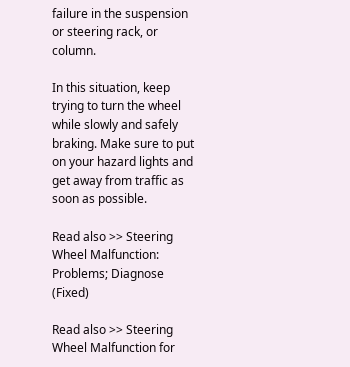failure in the suspension or steering rack, or column.

In this situation, keep trying to turn the wheel while slowly and safely braking. Make sure to put on your hazard lights and get away from traffic as soon as possible.

Read also >> Steering Wheel Malfunction: Problems; Diagnose (Fixed)

Read also >> Steering Wheel Malfunction for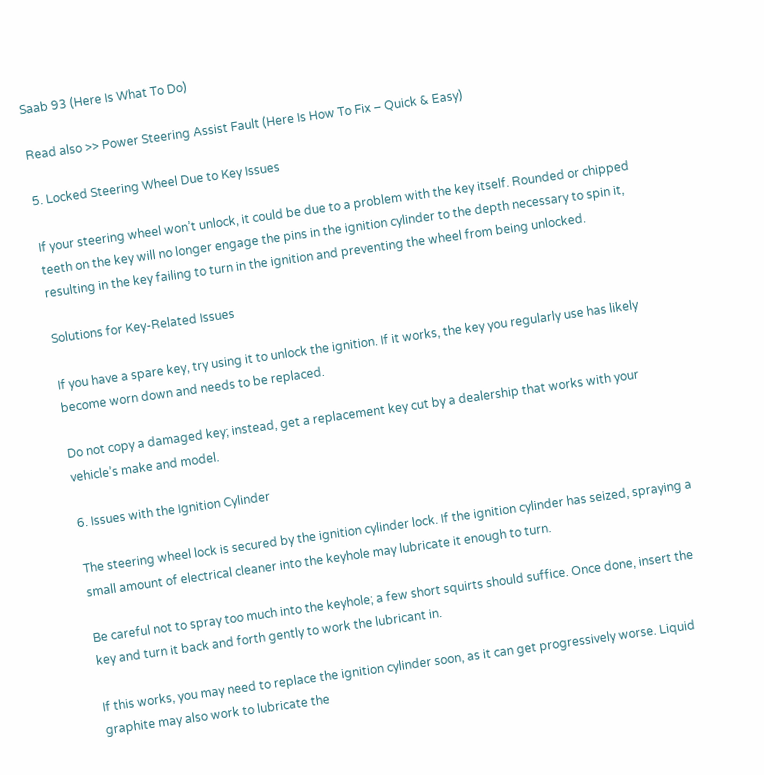Saab 93 (Here Is What To Do)

Read also >> Power Steering Assist Fault (Here Is How To Fix – Quick & Easy)

5. Locked Steering Wheel Due to Key Issues

If your steering wheel won’t unlock, it could be due to a problem with the key itself. Rounded or chipped teeth on the key will no longer engage the pins in the ignition cylinder to the depth necessary to spin it, resulting in the key failing to turn in the ignition and preventing the wheel from being unlocked.

Solutions for Key-Related Issues

If you have a spare key, try using it to unlock the ignition. If it works, the key you regularly use has likely become worn down and needs to be replaced.

Do not copy a damaged key; instead, get a replacement key cut by a dealership that works with your vehicle’s make and model.

6. Issues with the Ignition Cylinder

The steering wheel lock is secured by the ignition cylinder lock. If the ignition cylinder has seized, spraying a small amount of electrical cleaner into the keyhole may lubricate it enough to turn.

Be careful not to spray too much into the keyhole; a few short squirts should suffice. Once done, insert the key and turn it back and forth gently to work the lubricant in.

If this works, you may need to replace the ignition cylinder soon, as it can get progressively worse. Liquid graphite may also work to lubricate the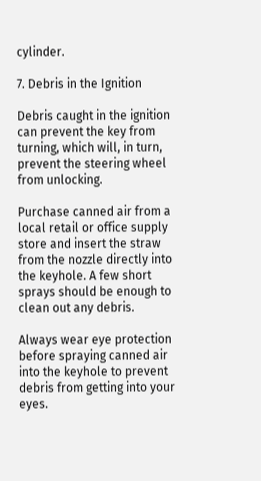cylinder.

7. Debris in the Ignition

Debris caught in the ignition can prevent the key from turning, which will, in turn, prevent the steering wheel from unlocking.

Purchase canned air from a local retail or office supply store and insert the straw from the nozzle directly into the keyhole. A few short sprays should be enough to clean out any debris.

Always wear eye protection before spraying canned air into the keyhole to prevent debris from getting into your eyes.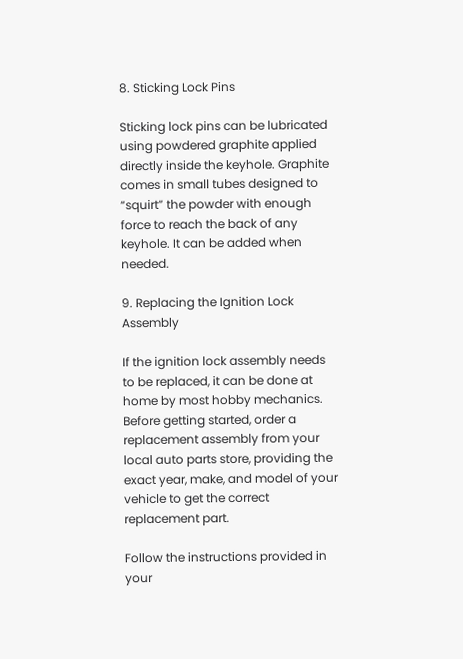8. Sticking Lock Pins

Sticking lock pins can be lubricated using powdered graphite applied directly inside the keyhole. Graphite comes in small tubes designed to “squirt” the powder with enough force to reach the back of any keyhole. It can be added when needed.

9. Replacing the Ignition Lock Assembly

If the ignition lock assembly needs to be replaced, it can be done at home by most hobby mechanics. Before getting started, order a replacement assembly from your local auto parts store, providing the exact year, make, and model of your vehicle to get the correct replacement part.

Follow the instructions provided in your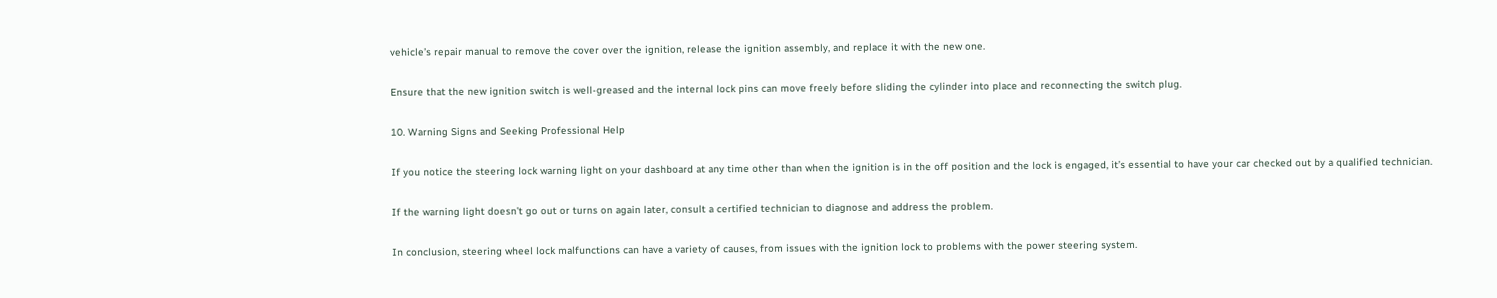vehicle’s repair manual to remove the cover over the ignition, release the ignition assembly, and replace it with the new one.

Ensure that the new ignition switch is well-greased and the internal lock pins can move freely before sliding the cylinder into place and reconnecting the switch plug.

10. Warning Signs and Seeking Professional Help

If you notice the steering lock warning light on your dashboard at any time other than when the ignition is in the off position and the lock is engaged, it’s essential to have your car checked out by a qualified technician.

If the warning light doesn’t go out or turns on again later, consult a certified technician to diagnose and address the problem.

In conclusion, steering wheel lock malfunctions can have a variety of causes, from issues with the ignition lock to problems with the power steering system.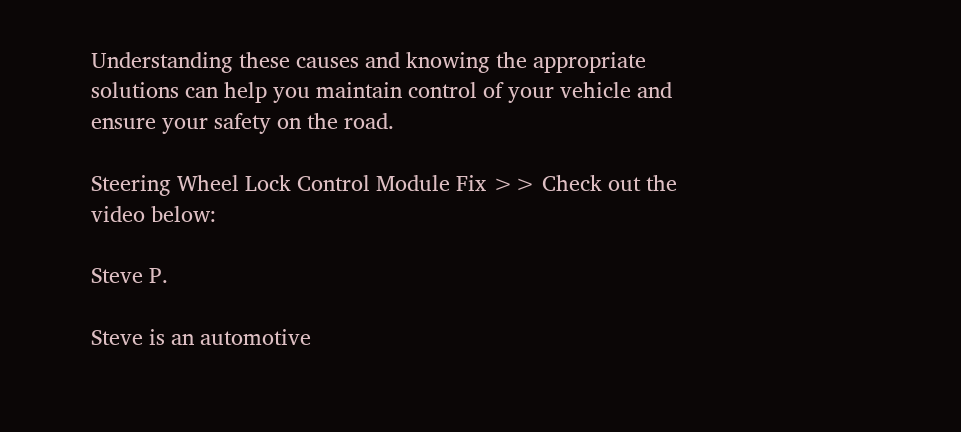Understanding these causes and knowing the appropriate solutions can help you maintain control of your vehicle and ensure your safety on the road.

Steering Wheel Lock Control Module Fix >> Check out the video below:

Steve P.

Steve is an automotive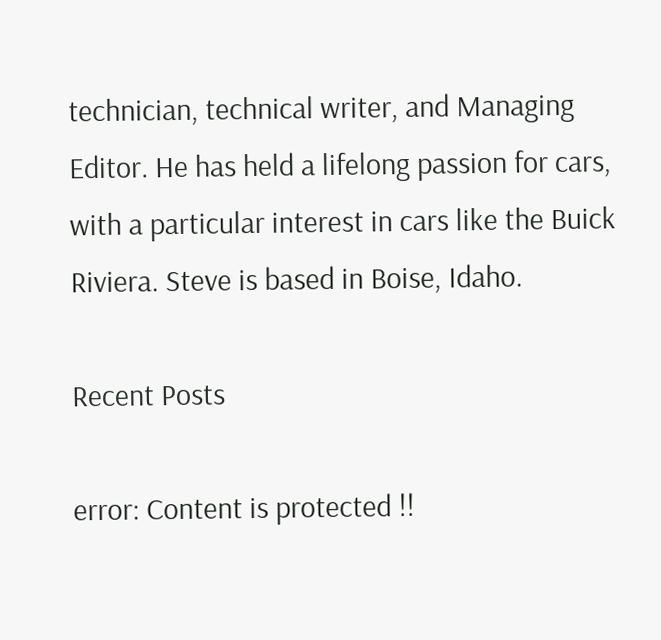technician, technical writer, and Managing Editor. He has held a lifelong passion for cars, with a particular interest in cars like the Buick Riviera. Steve is based in Boise, Idaho.

Recent Posts

error: Content is protected !!